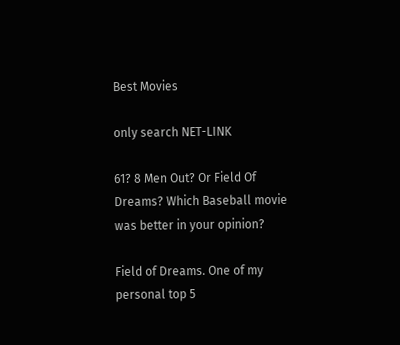Best Movies

only search NET-LINK

61? 8 Men Out? Or Field Of Dreams? Which Baseball movie was better in your opinion?

Field of Dreams. One of my personal top 5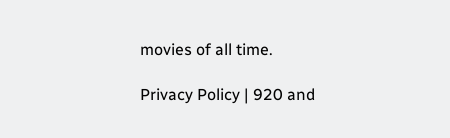movies of all time.

Privacy Policy | 920 and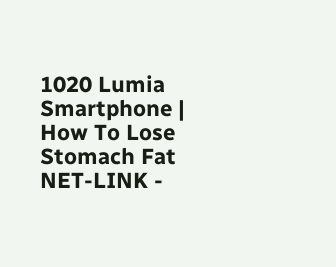1020 Lumia Smartphone | How To Lose Stomach Fat
NET-LINK -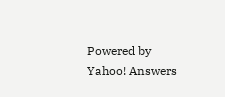Powered by Yahoo! Answers